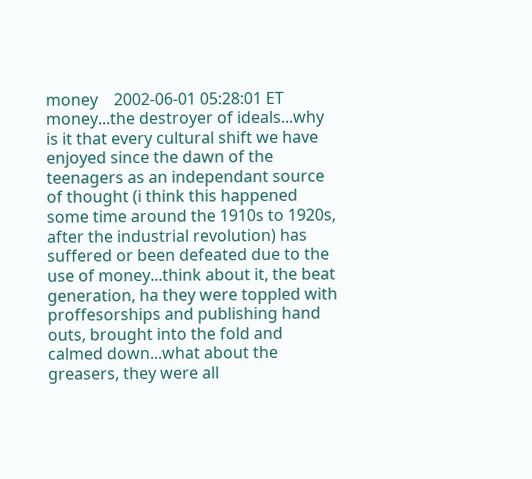money    2002-06-01 05:28:01 ET
money...the destroyer of ideals...why is it that every cultural shift we have enjoyed since the dawn of the teenagers as an independant source of thought (i think this happened some time around the 1910s to 1920s, after the industrial revolution) has suffered or been defeated due to the use of money...think about it, the beat generation, ha they were toppled with proffesorships and publishing hand outs, brought into the fold and calmed down...what about the greasers, they were all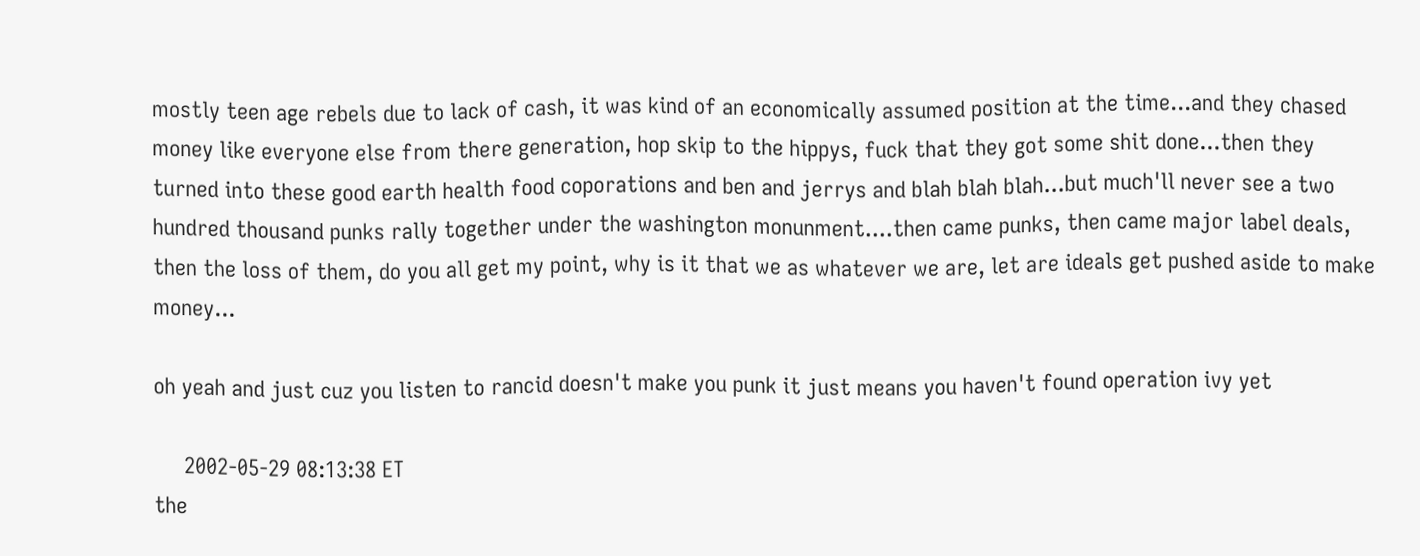mostly teen age rebels due to lack of cash, it was kind of an economically assumed position at the time...and they chased money like everyone else from there generation, hop skip to the hippys, fuck that they got some shit done...then they turned into these good earth health food coporations and ben and jerrys and blah blah blah...but much'll never see a two hundred thousand punks rally together under the washington monunment....then came punks, then came major label deals, then the loss of them, do you all get my point, why is it that we as whatever we are, let are ideals get pushed aside to make money...

oh yeah and just cuz you listen to rancid doesn't make you punk it just means you haven't found operation ivy yet

     2002-05-29 08:13:38 ET
the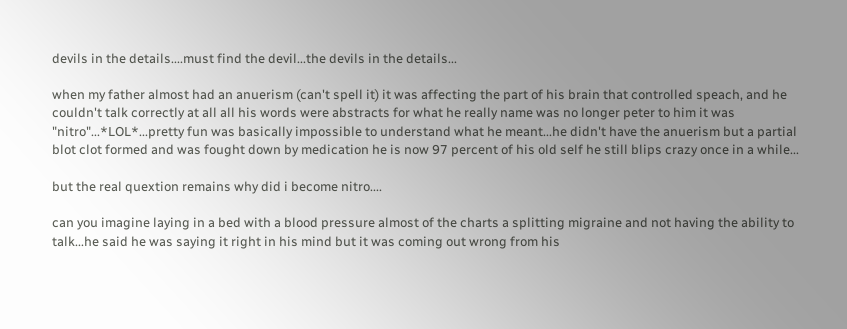devils in the details....must find the devil...the devils in the details...

when my father almost had an anuerism (can't spell it) it was affecting the part of his brain that controlled speach, and he couldn't talk correctly at all all his words were abstracts for what he really name was no longer peter to him it was "nitro"...*LOL*...pretty fun was basically impossible to understand what he meant...he didn't have the anuerism but a partial blot clot formed and was fought down by medication he is now 97 percent of his old self he still blips crazy once in a while...

but the real quextion remains why did i become nitro....

can you imagine laying in a bed with a blood pressure almost of the charts a splitting migraine and not having the ability to talk...he said he was saying it right in his mind but it was coming out wrong from his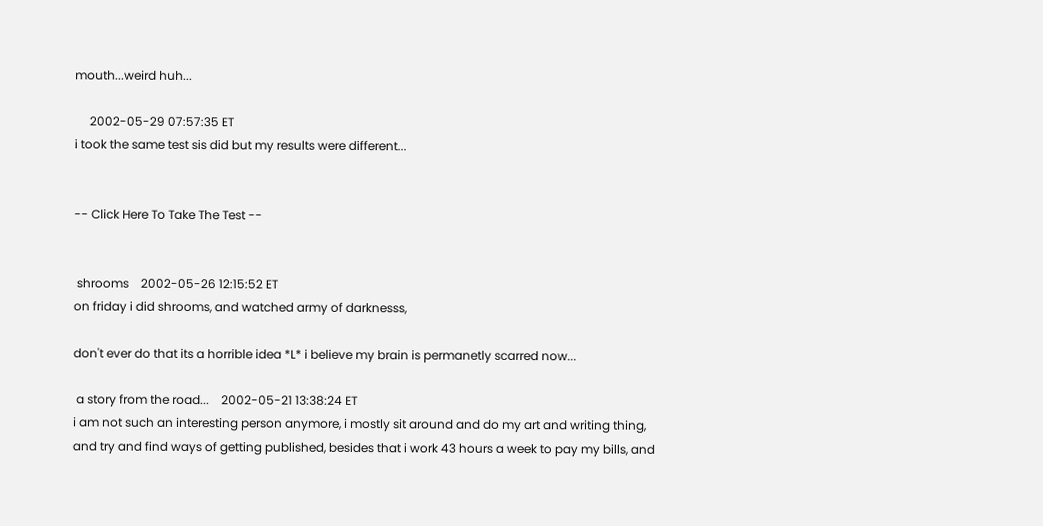mouth...weird huh...

     2002-05-29 07:57:35 ET
i took the same test sis did but my results were different...


-- Click Here To Take The Test --


 shrooms    2002-05-26 12:15:52 ET
on friday i did shrooms, and watched army of darknesss,

don't ever do that its a horrible idea *L* i believe my brain is permanetly scarred now...

 a story from the road...    2002-05-21 13:38:24 ET
i am not such an interesting person anymore, i mostly sit around and do my art and writing thing, and try and find ways of getting published, besides that i work 43 hours a week to pay my bills, and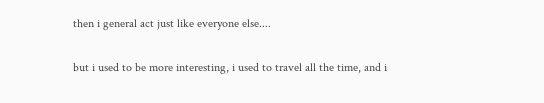then i general act just like everyone else....

but i used to be more interesting, i used to travel all the time, and i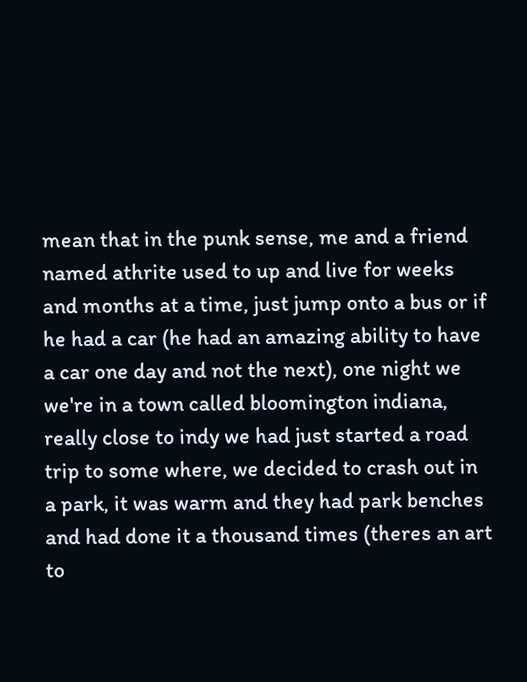mean that in the punk sense, me and a friend named athrite used to up and live for weeks and months at a time, just jump onto a bus or if he had a car (he had an amazing ability to have a car one day and not the next), one night we we're in a town called bloomington indiana, really close to indy we had just started a road trip to some where, we decided to crash out in a park, it was warm and they had park benches and had done it a thousand times (theres an art to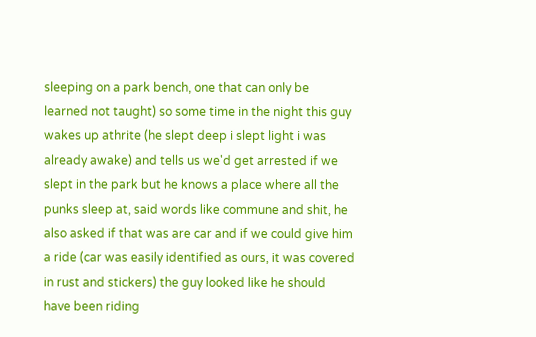sleeping on a park bench, one that can only be learned not taught) so some time in the night this guy wakes up athrite (he slept deep i slept light i was already awake) and tells us we'd get arrested if we slept in the park but he knows a place where all the punks sleep at, said words like commune and shit, he also asked if that was are car and if we could give him a ride (car was easily identified as ours, it was covered in rust and stickers) the guy looked like he should have been riding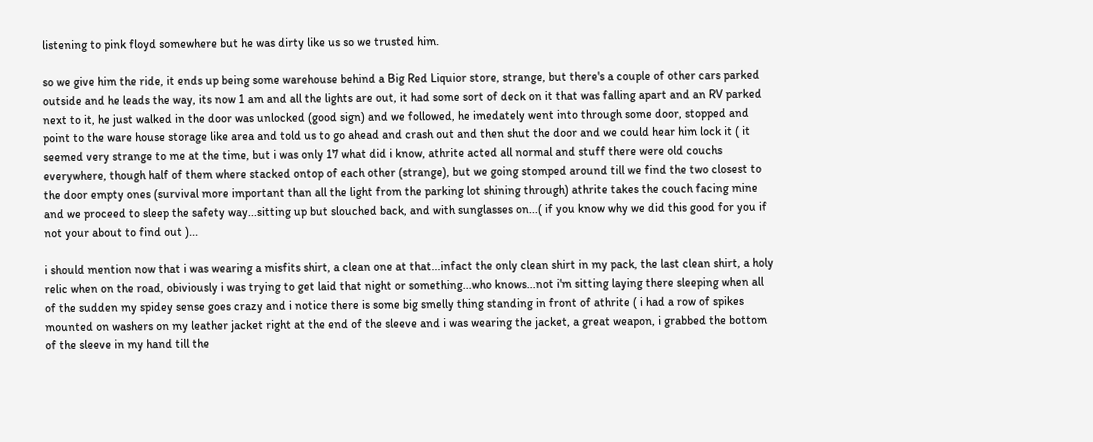listening to pink floyd somewhere but he was dirty like us so we trusted him.

so we give him the ride, it ends up being some warehouse behind a Big Red Liquior store, strange, but there's a couple of other cars parked outside and he leads the way, its now 1 am and all the lights are out, it had some sort of deck on it that was falling apart and an RV parked next to it, he just walked in the door was unlocked (good sign) and we followed, he imedately went into through some door, stopped and point to the ware house storage like area and told us to go ahead and crash out and then shut the door and we could hear him lock it ( it seemed very strange to me at the time, but i was only 17 what did i know, athrite acted all normal and stuff there were old couchs everywhere, though half of them where stacked ontop of each other (strange), but we going stomped around till we find the two closest to the door empty ones (survival more important than all the light from the parking lot shining through) athrite takes the couch facing mine and we proceed to sleep the safety way...sitting up but slouched back, and with sunglasses on...( if you know why we did this good for you if not your about to find out )...

i should mention now that i was wearing a misfits shirt, a clean one at that...infact the only clean shirt in my pack, the last clean shirt, a holy relic when on the road, obiviously i was trying to get laid that night or something...who knows...not i'm sitting laying there sleeping when all of the sudden my spidey sense goes crazy and i notice there is some big smelly thing standing in front of athrite ( i had a row of spikes mounted on washers on my leather jacket right at the end of the sleeve and i was wearing the jacket, a great weapon, i grabbed the bottom of the sleeve in my hand till the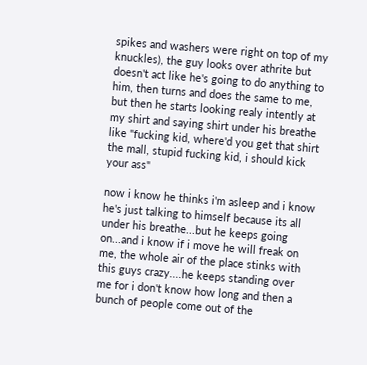spikes and washers were right on top of my knuckles), the guy looks over athrite but doesn't act like he's going to do anything to him, then turns and does the same to me, but then he starts looking realy intently at my shirt and saying shirt under his breathe like "fucking kid, where'd you get that shirt the mall, stupid fucking kid, i should kick your ass"

now i know he thinks i'm asleep and i know he's just talking to himself because its all under his breathe...but he keeps going on...and i know if i move he will freak on me, the whole air of the place stinks with this guys crazy....he keeps standing over me for i don't know how long and then a bunch of people come out of the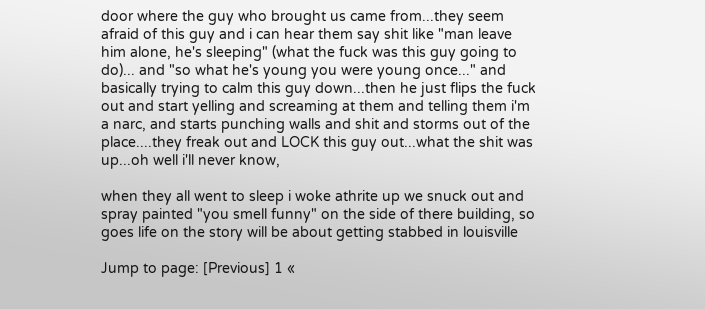door where the guy who brought us came from...they seem afraid of this guy and i can hear them say shit like "man leave him alone, he's sleeping" (what the fuck was this guy going to do)... and "so what he's young you were young once..." and basically trying to calm this guy down...then he just flips the fuck out and start yelling and screaming at them and telling them i'm a narc, and starts punching walls and shit and storms out of the place....they freak out and LOCK this guy out...what the shit was up...oh well i'll never know,

when they all went to sleep i woke athrite up we snuck out and spray painted "you smell funny" on the side of there building, so goes life on the story will be about getting stabbed in louisville

Jump to page: [Previous] 1 «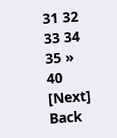31 32 33 34 35 » 40 [Next]
Back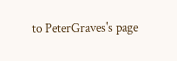to PeterGraves's page